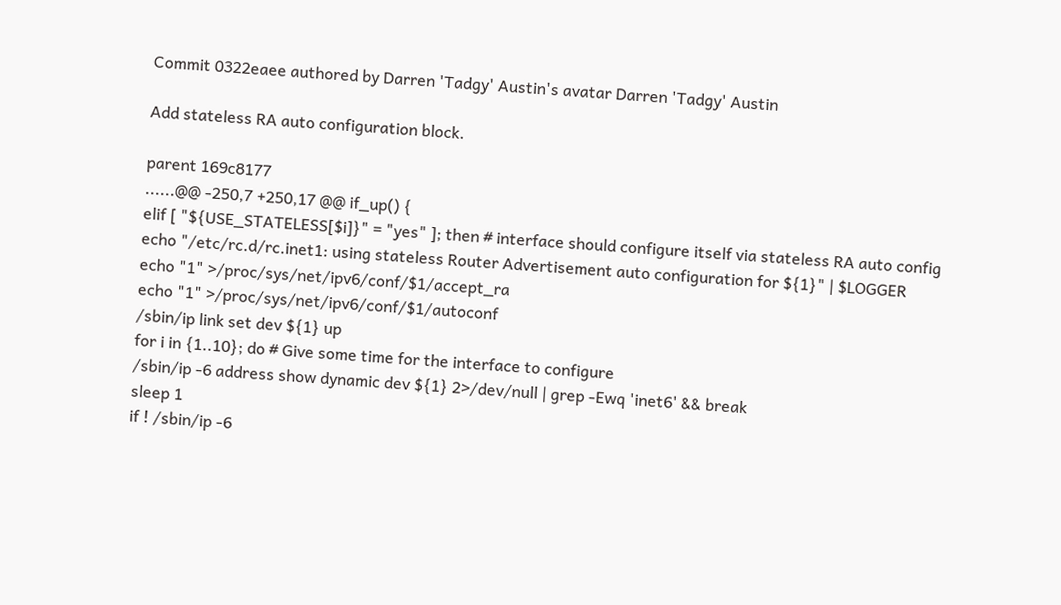Commit 0322eaee authored by Darren 'Tadgy' Austin's avatar Darren 'Tadgy' Austin

Add stateless RA auto configuration block.

parent 169c8177
......@@ -250,7 +250,17 @@ if_up() {
elif [ "${USE_STATELESS[$i]}" = "yes" ]; then # interface should configure itself via stateless RA auto config
echo "/etc/rc.d/rc.inet1: using stateless Router Advertisement auto configuration for ${1}" | $LOGGER
echo "1" >/proc/sys/net/ipv6/conf/$1/accept_ra
echo "1" >/proc/sys/net/ipv6/conf/$1/autoconf
/sbin/ip link set dev ${1} up
for i in {1..10}; do # Give some time for the interface to configure
/sbin/ip -6 address show dynamic dev ${1} 2>/dev/null | grep -Ewq 'inet6' && break
sleep 1
if ! /sbin/ip -6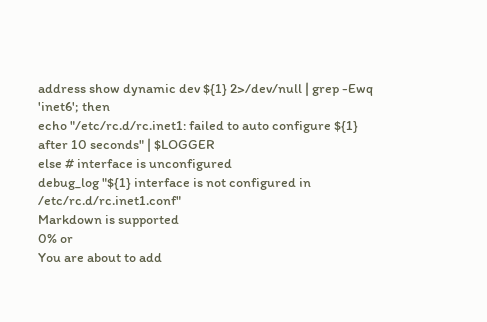address show dynamic dev ${1} 2>/dev/null | grep -Ewq 'inet6'; then
echo "/etc/rc.d/rc.inet1: failed to auto configure ${1} after 10 seconds" | $LOGGER
else # interface is unconfigured
debug_log "${1} interface is not configured in /etc/rc.d/rc.inet1.conf"
Markdown is supported
0% or
You are about to add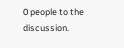0 people to the discussion.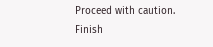Proceed with caution.
Finish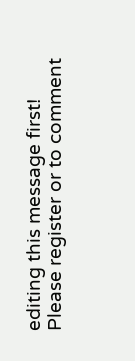editing this message first!
Please register or to comment